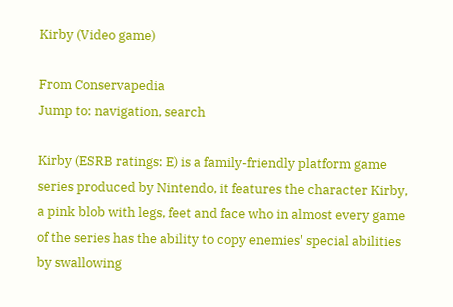Kirby (Video game)

From Conservapedia
Jump to: navigation, search

Kirby (ESRB ratings: E) is a family-friendly platform game series produced by Nintendo, it features the character Kirby, a pink blob with legs, feet and face who in almost every game of the series has the ability to copy enemies' special abilities by swallowing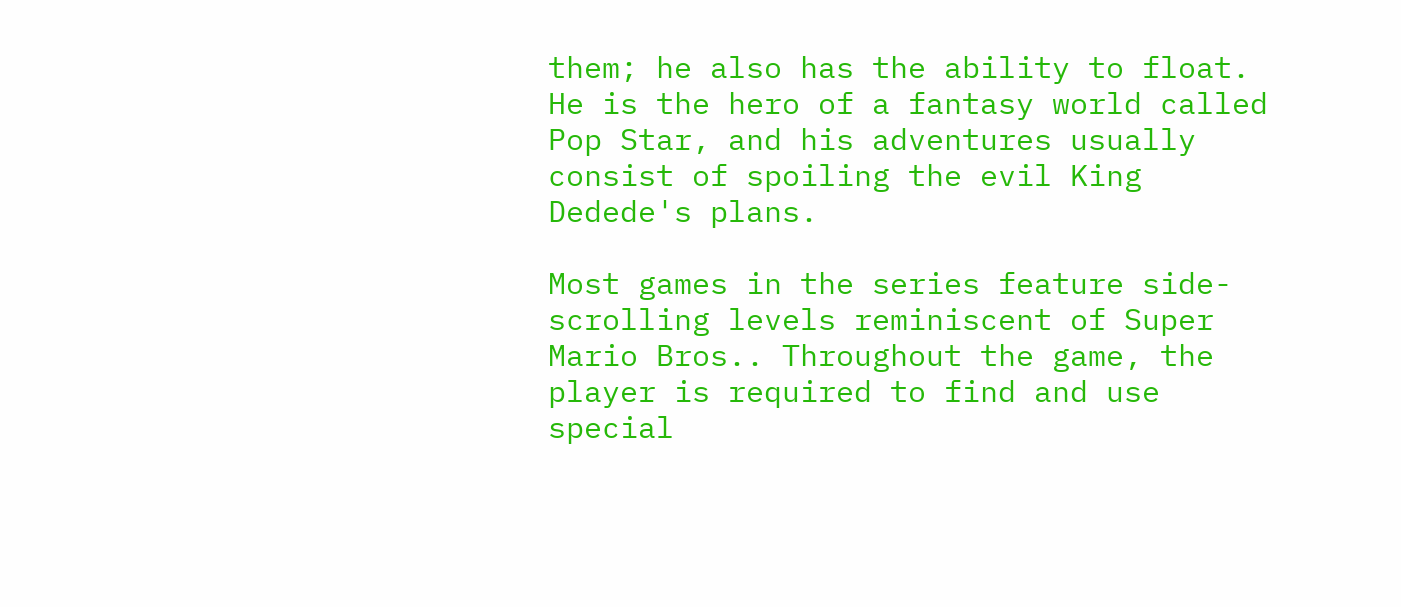them; he also has the ability to float. He is the hero of a fantasy world called Pop Star, and his adventures usually consist of spoiling the evil King Dedede's plans.

Most games in the series feature side-scrolling levels reminiscent of Super Mario Bros.. Throughout the game, the player is required to find and use special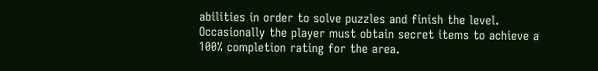abilities in order to solve puzzles and finish the level. Occasionally the player must obtain secret items to achieve a 100% completion rating for the area.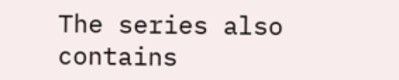The series also contains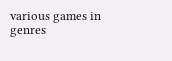various games in genres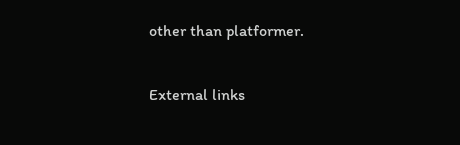other than platformer.

External links